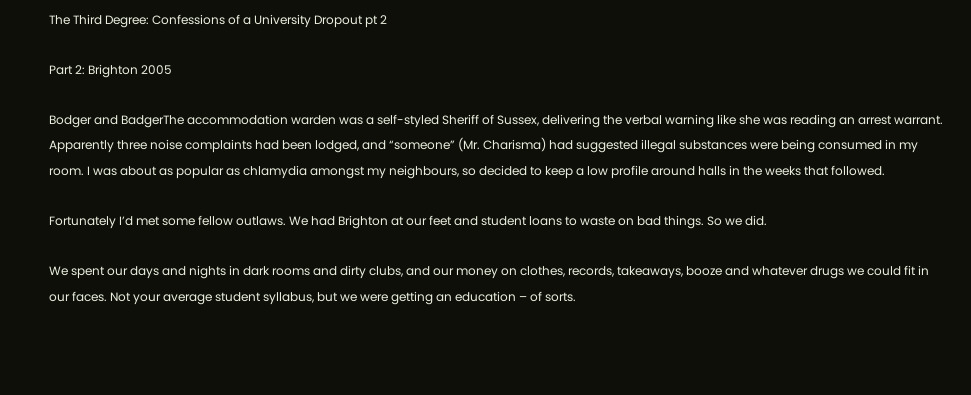The Third Degree: Confessions of a University Dropout pt 2

Part 2: Brighton 2005

Bodger and BadgerThe accommodation warden was a self-styled Sheriff of Sussex, delivering the verbal warning like she was reading an arrest warrant. Apparently three noise complaints had been lodged, and “someone” (Mr. Charisma) had suggested illegal substances were being consumed in my room. I was about as popular as chlamydia amongst my neighbours, so decided to keep a low profile around halls in the weeks that followed.

Fortunately I’d met some fellow outlaws. We had Brighton at our feet and student loans to waste on bad things. So we did.

We spent our days and nights in dark rooms and dirty clubs, and our money on clothes, records, takeaways, booze and whatever drugs we could fit in our faces. Not your average student syllabus, but we were getting an education – of sorts.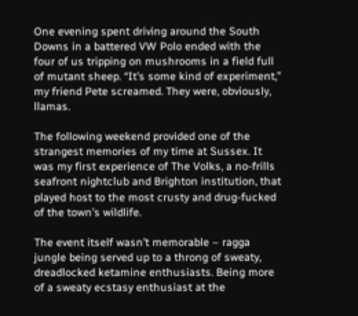One evening spent driving around the South Downs in a battered VW Polo ended with the four of us tripping on mushrooms in a field full of mutant sheep. “It’s some kind of experiment,” my friend Pete screamed. They were, obviously, llamas.

The following weekend provided one of the strangest memories of my time at Sussex. It was my first experience of The Volks, a no-frills seafront nightclub and Brighton institution, that played host to the most crusty and drug-fucked of the town’s wildlife.

The event itself wasn’t memorable – ragga jungle being served up to a throng of sweaty, dreadlocked ketamine enthusiasts. Being more of a sweaty ecstasy enthusiast at the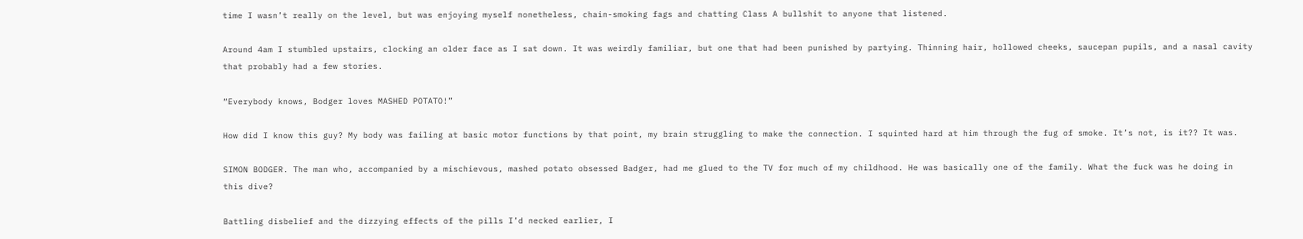time I wasn’t really on the level, but was enjoying myself nonetheless, chain-smoking fags and chatting Class A bullshit to anyone that listened.

Around 4am I stumbled upstairs, clocking an older face as I sat down. It was weirdly familiar, but one that had been punished by partying. Thinning hair, hollowed cheeks, saucepan pupils, and a nasal cavity that probably had a few stories.

“Everybody knows, Bodger loves MASHED POTATO!”

How did I know this guy? My body was failing at basic motor functions by that point, my brain struggling to make the connection. I squinted hard at him through the fug of smoke. It’s not, is it?? It was.

SIMON BODGER. The man who, accompanied by a mischievous, mashed potato obsessed Badger, had me glued to the TV for much of my childhood. He was basically one of the family. What the fuck was he doing in this dive?

Battling disbelief and the dizzying effects of the pills I’d necked earlier, I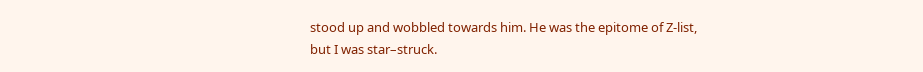stood up and wobbled towards him. He was the epitome of Z-list, but I was star–struck.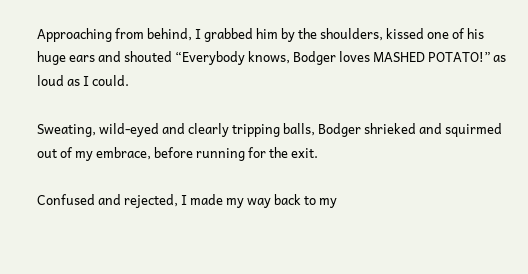Approaching from behind, I grabbed him by the shoulders, kissed one of his huge ears and shouted “Everybody knows, Bodger loves MASHED POTATO!” as loud as I could.

Sweating, wild-eyed and clearly tripping balls, Bodger shrieked and squirmed out of my embrace, before running for the exit.

Confused and rejected, I made my way back to my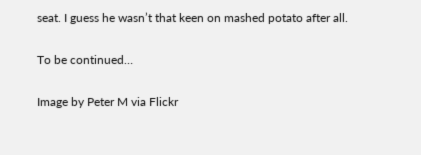seat. I guess he wasn’t that keen on mashed potato after all.

To be continued…

Image by Peter M via Flickr